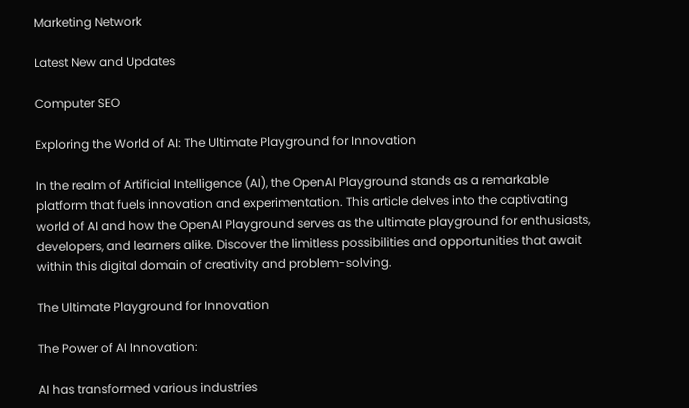Marketing Network

Latest New and Updates

Computer SEO

Exploring the World of AI: The Ultimate Playground for Innovation

In the realm of Artificial Intelligence (AI), the OpenAI Playground stands as a remarkable platform that fuels innovation and experimentation. This article delves into the captivating world of AI and how the OpenAI Playground serves as the ultimate playground for enthusiasts, developers, and learners alike. Discover the limitless possibilities and opportunities that await within this digital domain of creativity and problem-solving.

The Ultimate Playground for Innovation

The Power of AI Innovation:

AI has transformed various industries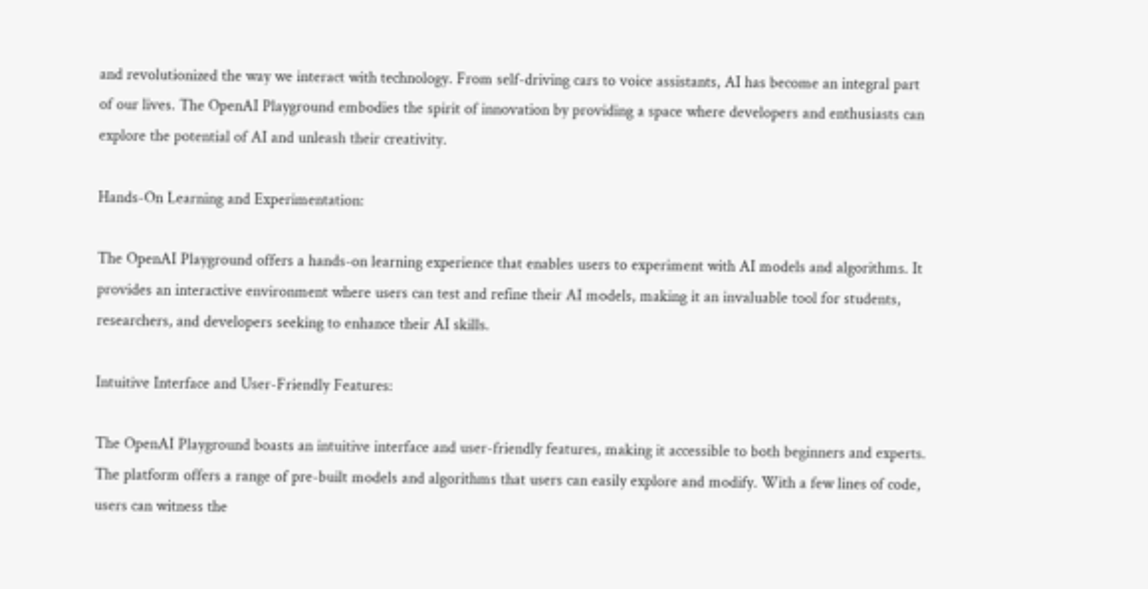and revolutionized the way we interact with technology. From self-driving cars to voice assistants, AI has become an integral part of our lives. The OpenAI Playground embodies the spirit of innovation by providing a space where developers and enthusiasts can explore the potential of AI and unleash their creativity.

Hands-On Learning and Experimentation:

The OpenAI Playground offers a hands-on learning experience that enables users to experiment with AI models and algorithms. It provides an interactive environment where users can test and refine their AI models, making it an invaluable tool for students, researchers, and developers seeking to enhance their AI skills.

Intuitive Interface and User-Friendly Features:

The OpenAI Playground boasts an intuitive interface and user-friendly features, making it accessible to both beginners and experts. The platform offers a range of pre-built models and algorithms that users can easily explore and modify. With a few lines of code, users can witness the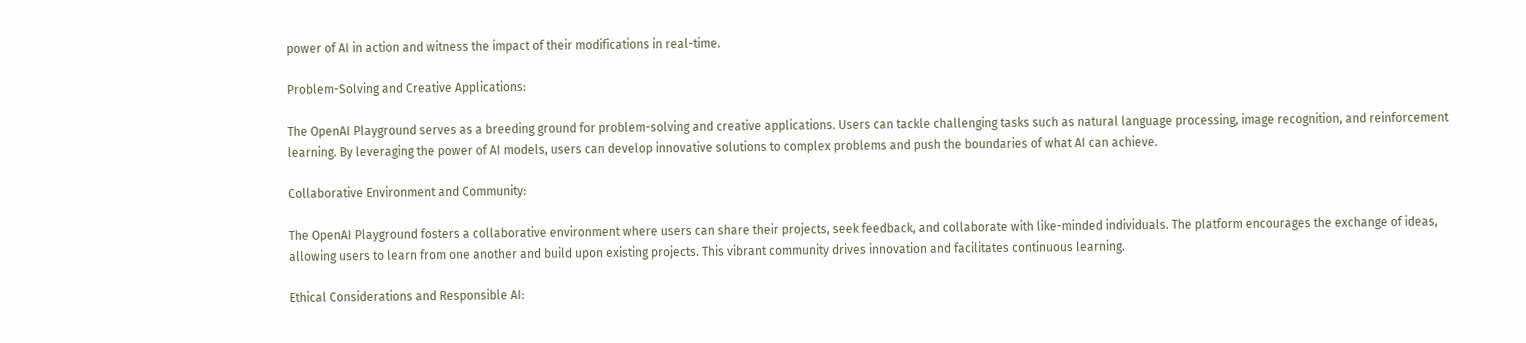power of AI in action and witness the impact of their modifications in real-time.

Problem-Solving and Creative Applications:

The OpenAI Playground serves as a breeding ground for problem-solving and creative applications. Users can tackle challenging tasks such as natural language processing, image recognition, and reinforcement learning. By leveraging the power of AI models, users can develop innovative solutions to complex problems and push the boundaries of what AI can achieve.

Collaborative Environment and Community:

The OpenAI Playground fosters a collaborative environment where users can share their projects, seek feedback, and collaborate with like-minded individuals. The platform encourages the exchange of ideas, allowing users to learn from one another and build upon existing projects. This vibrant community drives innovation and facilitates continuous learning.

Ethical Considerations and Responsible AI: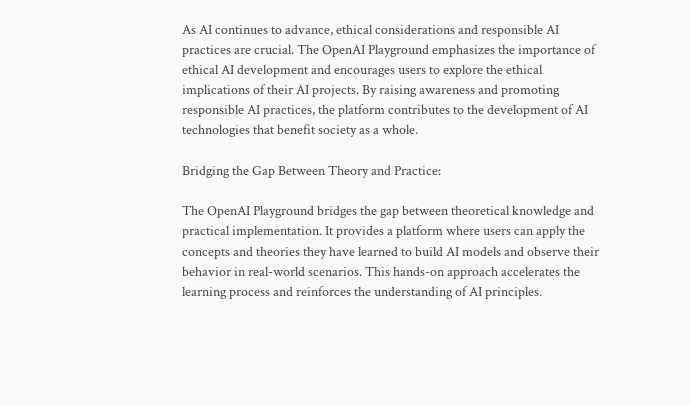As AI continues to advance, ethical considerations and responsible AI practices are crucial. The OpenAI Playground emphasizes the importance of ethical AI development and encourages users to explore the ethical implications of their AI projects. By raising awareness and promoting responsible AI practices, the platform contributes to the development of AI technologies that benefit society as a whole.

Bridging the Gap Between Theory and Practice:

The OpenAI Playground bridges the gap between theoretical knowledge and practical implementation. It provides a platform where users can apply the concepts and theories they have learned to build AI models and observe their behavior in real-world scenarios. This hands-on approach accelerates the learning process and reinforces the understanding of AI principles.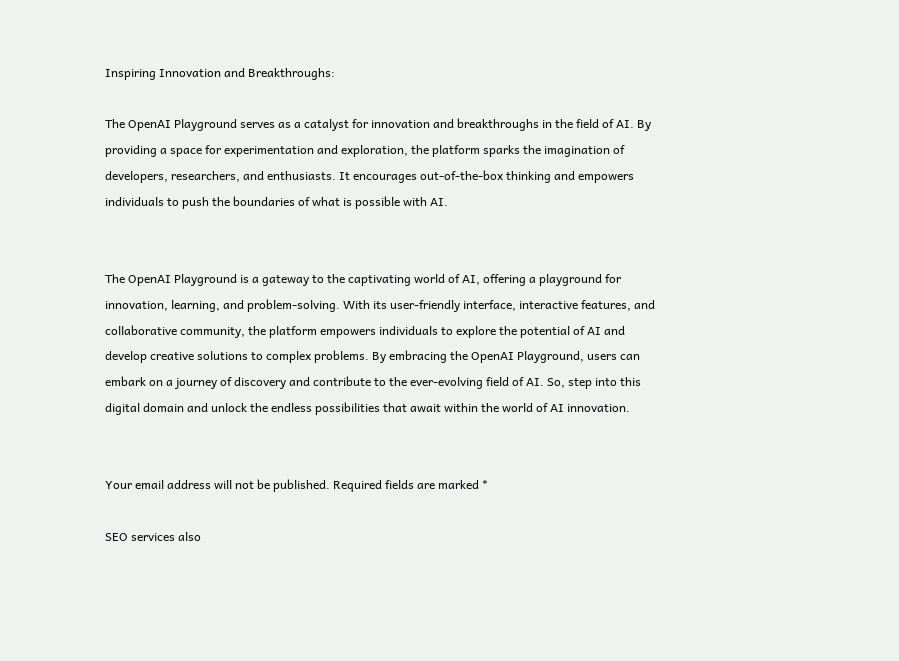Inspiring Innovation and Breakthroughs:

The OpenAI Playground serves as a catalyst for innovation and breakthroughs in the field of AI. By providing a space for experimentation and exploration, the platform sparks the imagination of developers, researchers, and enthusiasts. It encourages out-of-the-box thinking and empowers individuals to push the boundaries of what is possible with AI.


The OpenAI Playground is a gateway to the captivating world of AI, offering a playground for innovation, learning, and problem-solving. With its user-friendly interface, interactive features, and collaborative community, the platform empowers individuals to explore the potential of AI and develop creative solutions to complex problems. By embracing the OpenAI Playground, users can embark on a journey of discovery and contribute to the ever-evolving field of AI. So, step into this digital domain and unlock the endless possibilities that await within the world of AI innovation.


Your email address will not be published. Required fields are marked *

SEO services also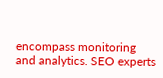encompass monitoring and analytics. SEO experts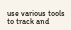use various tools to track and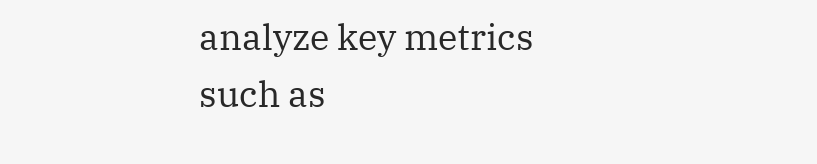analyze key metrics such as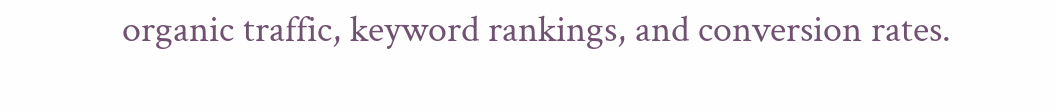organic traffic, keyword rankings, and conversion rates.